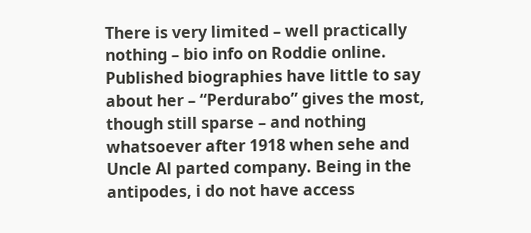There is very limited – well practically nothing – bio info on Roddie online. Published biographies have little to say about her – “Perdurabo” gives the most, though still sparse – and nothing whatsoever after 1918 when sehe and Uncle Al parted company. Being in the antipodes, i do not have access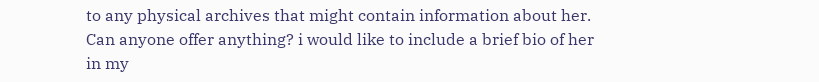to any physical archives that might contain information about her. Can anyone offer anything? i would like to include a brief bio of her in my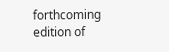forthcoming edition of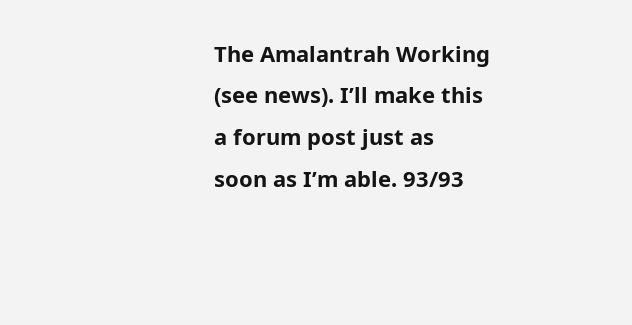The Amalantrah Working (see news). I’ll make this a forum post just as soon as I’m able. 93/93